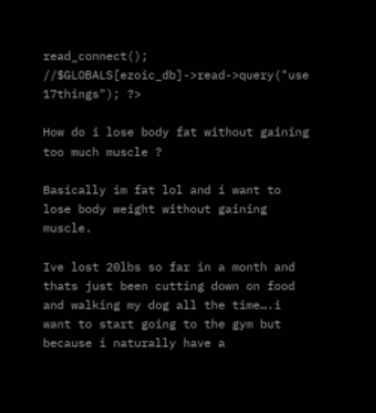read_connect(); //$GLOBALS[ezoic_db]->read->query("use 17things"); ?>

How do i lose body fat without gaining too much muscle ?

Basically im fat lol and i want to lose body weight without gaining muscle.

Ive lost 20lbs so far in a month and thats just been cutting down on food and walking my dog all the time….i want to start going to the gym but because i naturally have a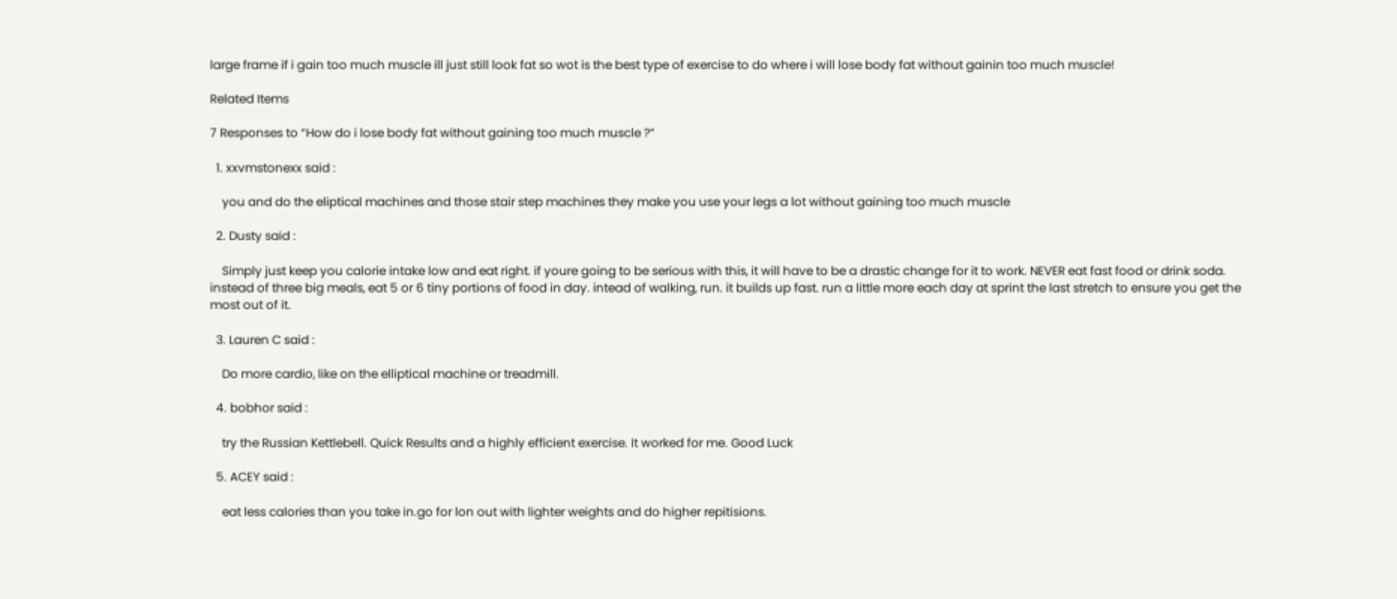large frame if i gain too much muscle ill just still look fat so wot is the best type of exercise to do where i will lose body fat without gainin too much muscle!

Related Items

7 Responses to “How do i lose body fat without gaining too much muscle ?”

  1. xxvmstonexx said :

    you and do the eliptical machines and those stair step machines they make you use your legs a lot without gaining too much muscle

  2. Dusty said :

    Simply just keep you calorie intake low and eat right. if youre going to be serious with this, it will have to be a drastic change for it to work. NEVER eat fast food or drink soda. instead of three big meals, eat 5 or 6 tiny portions of food in day. intead of walking, run. it builds up fast. run a little more each day at sprint the last stretch to ensure you get the most out of it.

  3. Lauren C said :

    Do more cardio, like on the elliptical machine or treadmill.

  4. bobhor said :

    try the Russian Kettlebell. Quick Results and a highly efficient exercise. It worked for me. Good Luck

  5. ACEY said :

    eat less calories than you take in.go for lon out with lighter weights and do higher repitisions.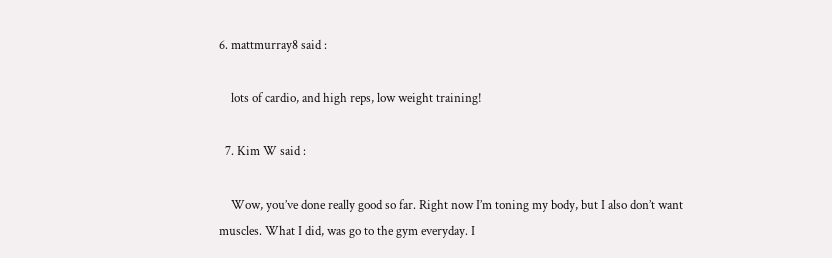6. mattmurray8 said :

    lots of cardio, and high reps, low weight training!

  7. Kim W said :

    Wow, you’ve done really good so far. Right now I’m toning my body, but I also don’t want muscles. What I did, was go to the gym everyday. I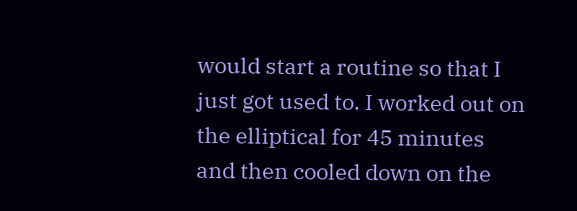would start a routine so that I just got used to. I worked out on the elliptical for 45 minutes and then cooled down on the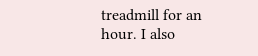treadmill for an hour. I also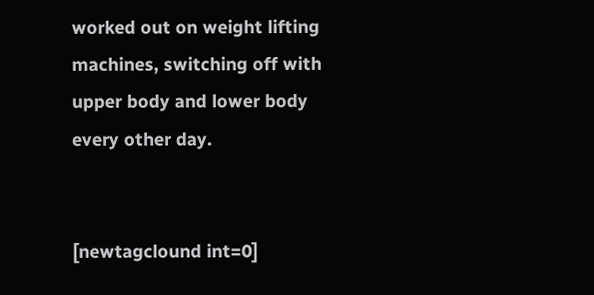worked out on weight lifting machines, switching off with upper body and lower body every other day.


[newtagclound int=0]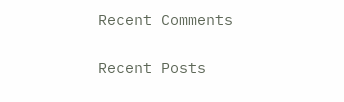Recent Comments

Recent Posts